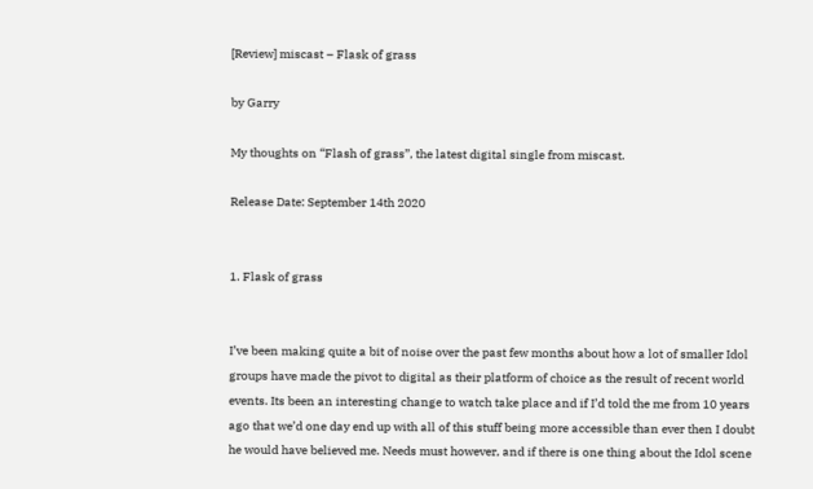[Review] miscast – Flask of grass

by Garry

My thoughts on “Flash of grass”, the latest digital single from miscast.

Release Date: September 14th 2020


1. Flask of grass


I’ve been making quite a bit of noise over the past few months about how a lot of smaller Idol groups have made the pivot to digital as their platform of choice as the result of recent world events. Its been an interesting change to watch take place and if I’d told the me from 10 years ago that we’d one day end up with all of this stuff being more accessible than ever then I doubt he would have believed me. Needs must however, and if there is one thing about the Idol scene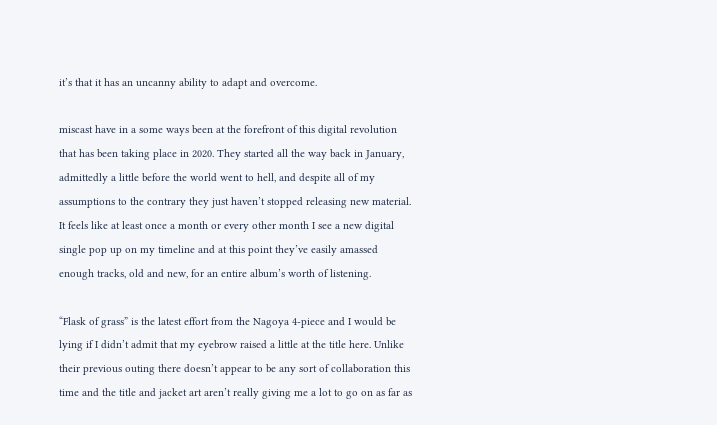it’s that it has an uncanny ability to adapt and overcome.

miscast have in a some ways been at the forefront of this digital revolution that has been taking place in 2020. They started all the way back in January, admittedly a little before the world went to hell, and despite all of my assumptions to the contrary they just haven’t stopped releasing new material. It feels like at least once a month or every other month I see a new digital single pop up on my timeline and at this point they’ve easily amassed enough tracks, old and new, for an entire album’s worth of listening.

“Flask of grass” is the latest effort from the Nagoya 4-piece and I would be lying if I didn’t admit that my eyebrow raised a little at the title here. Unlike their previous outing there doesn’t appear to be any sort of collaboration this time and the title and jacket art aren’t really giving me a lot to go on as far as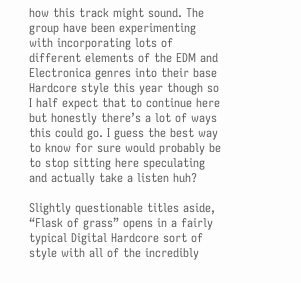how this track might sound. The group have been experimenting with incorporating lots of different elements of the EDM and Electronica genres into their base Hardcore style this year though so I half expect that to continue here but honestly there’s a lot of ways this could go. I guess the best way to know for sure would probably be to stop sitting here speculating and actually take a listen huh?

Slightly questionable titles aside, “Flask of grass” opens in a fairly typical Digital Hardcore sort of style with all of the incredibly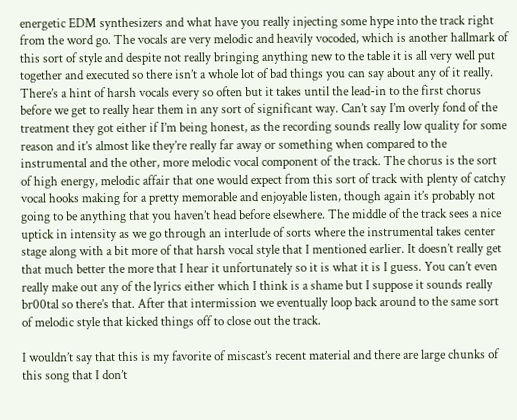energetic EDM synthesizers and what have you really injecting some hype into the track right from the word go. The vocals are very melodic and heavily vocoded, which is another hallmark of this sort of style and despite not really bringing anything new to the table it is all very well put together and executed so there isn’t a whole lot of bad things you can say about any of it really. There’s a hint of harsh vocals every so often but it takes until the lead-in to the first chorus before we get to really hear them in any sort of significant way. Can’t say I’m overly fond of the treatment they got either if I’m being honest, as the recording sounds really low quality for some reason and it’s almost like they’re really far away or something when compared to the instrumental and the other, more melodic vocal component of the track. The chorus is the sort of high energy, melodic affair that one would expect from this sort of track with plenty of catchy vocal hooks making for a pretty memorable and enjoyable listen, though again it’s probably not going to be anything that you haven’t head before elsewhere. The middle of the track sees a nice uptick in intensity as we go through an interlude of sorts where the instrumental takes center stage along with a bit more of that harsh vocal style that I mentioned earlier. It doesn’t really get that much better the more that I hear it unfortunately so it is what it is I guess. You can’t even really make out any of the lyrics either which I think is a shame but I suppose it sounds really br00tal so there’s that. After that intermission we eventually loop back around to the same sort of melodic style that kicked things off to close out the track.

I wouldn’t say that this is my favorite of miscast’s recent material and there are large chunks of this song that I don’t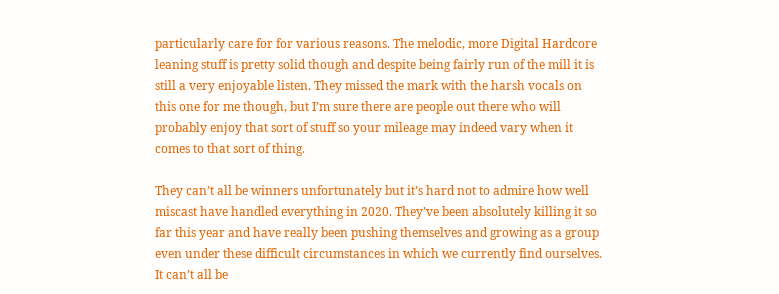particularly care for for various reasons. The melodic, more Digital Hardcore leaning stuff is pretty solid though and despite being fairly run of the mill it is still a very enjoyable listen. They missed the mark with the harsh vocals on this one for me though, but I’m sure there are people out there who will probably enjoy that sort of stuff so your mileage may indeed vary when it comes to that sort of thing.

They can’t all be winners unfortunately but it’s hard not to admire how well miscast have handled everything in 2020. They’ve been absolutely killing it so far this year and have really been pushing themselves and growing as a group even under these difficult circumstances in which we currently find ourselves. It can’t all be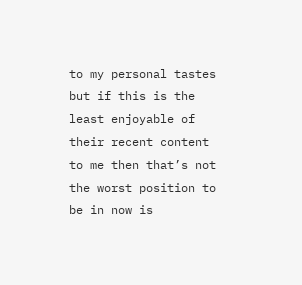to my personal tastes but if this is the least enjoyable of their recent content to me then that’s not the worst position to be in now is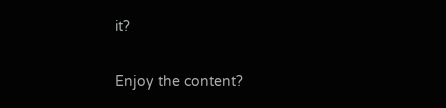it?


Enjoy the content?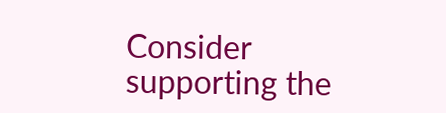Consider supporting the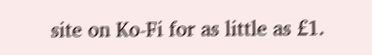site on Ko-Fi for as little as £1.